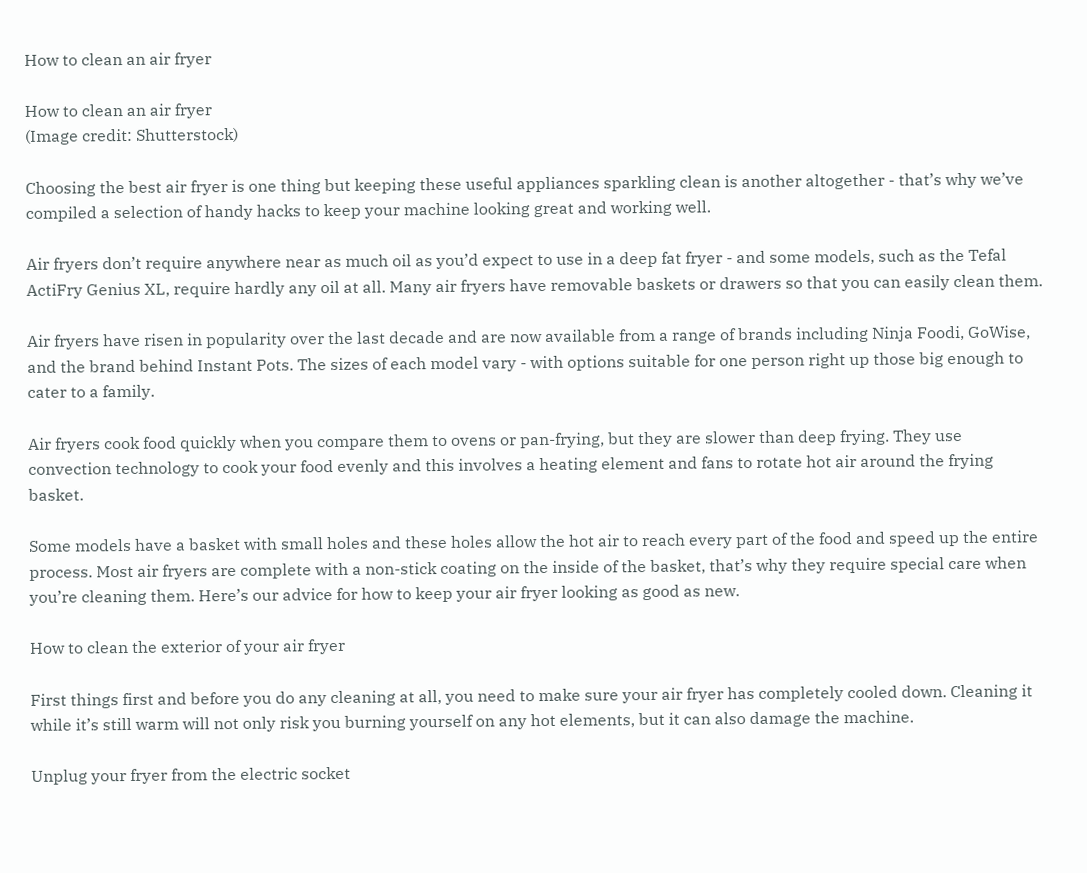How to clean an air fryer

How to clean an air fryer
(Image credit: Shutterstock)

Choosing the best air fryer is one thing but keeping these useful appliances sparkling clean is another altogether - that’s why we’ve compiled a selection of handy hacks to keep your machine looking great and working well.

Air fryers don’t require anywhere near as much oil as you’d expect to use in a deep fat fryer - and some models, such as the Tefal ActiFry Genius XL, require hardly any oil at all. Many air fryers have removable baskets or drawers so that you can easily clean them.

Air fryers have risen in popularity over the last decade and are now available from a range of brands including Ninja Foodi, GoWise, and the brand behind Instant Pots. The sizes of each model vary - with options suitable for one person right up those big enough to cater to a family.

Air fryers cook food quickly when you compare them to ovens or pan-frying, but they are slower than deep frying. They use convection technology to cook your food evenly and this involves a heating element and fans to rotate hot air around the frying basket.

Some models have a basket with small holes and these holes allow the hot air to reach every part of the food and speed up the entire process. Most air fryers are complete with a non-stick coating on the inside of the basket, that’s why they require special care when you’re cleaning them. Here’s our advice for how to keep your air fryer looking as good as new.

How to clean the exterior of your air fryer

First things first and before you do any cleaning at all, you need to make sure your air fryer has completely cooled down. Cleaning it while it’s still warm will not only risk you burning yourself on any hot elements, but it can also damage the machine.

Unplug your fryer from the electric socket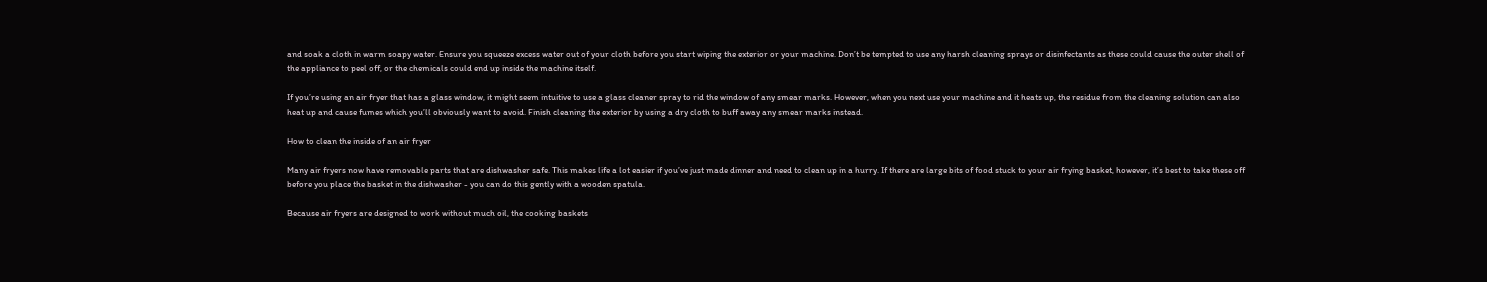and soak a cloth in warm soapy water. Ensure you squeeze excess water out of your cloth before you start wiping the exterior or your machine. Don’t be tempted to use any harsh cleaning sprays or disinfectants as these could cause the outer shell of the appliance to peel off, or the chemicals could end up inside the machine itself.

If you’re using an air fryer that has a glass window, it might seem intuitive to use a glass cleaner spray to rid the window of any smear marks. However, when you next use your machine and it heats up, the residue from the cleaning solution can also heat up and cause fumes which you’ll obviously want to avoid. Finish cleaning the exterior by using a dry cloth to buff away any smear marks instead.

How to clean the inside of an air fryer

Many air fryers now have removable parts that are dishwasher safe. This makes life a lot easier if you’ve just made dinner and need to clean up in a hurry. If there are large bits of food stuck to your air frying basket, however, it’s best to take these off before you place the basket in the dishwasher - you can do this gently with a wooden spatula.

Because air fryers are designed to work without much oil, the cooking baskets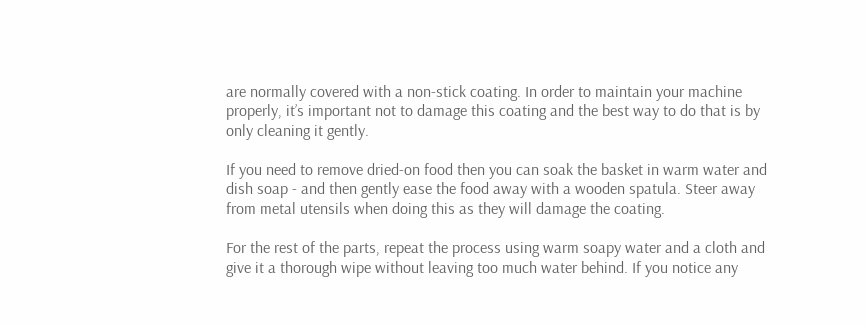are normally covered with a non-stick coating. In order to maintain your machine properly, it’s important not to damage this coating and the best way to do that is by only cleaning it gently.

If you need to remove dried-on food then you can soak the basket in warm water and dish soap - and then gently ease the food away with a wooden spatula. Steer away from metal utensils when doing this as they will damage the coating.

For the rest of the parts, repeat the process using warm soapy water and a cloth and give it a thorough wipe without leaving too much water behind. If you notice any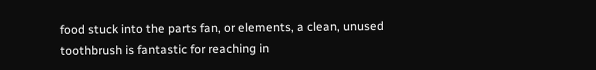food stuck into the parts fan, or elements, a clean, unused toothbrush is fantastic for reaching in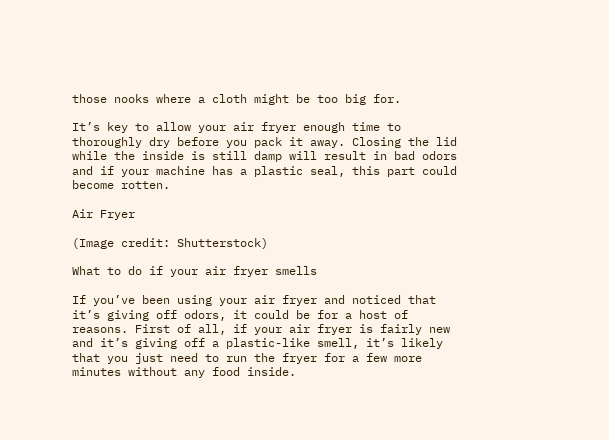those nooks where a cloth might be too big for.

It’s key to allow your air fryer enough time to thoroughly dry before you pack it away. Closing the lid while the inside is still damp will result in bad odors and if your machine has a plastic seal, this part could become rotten.

Air Fryer

(Image credit: Shutterstock)

What to do if your air fryer smells

If you’ve been using your air fryer and noticed that it’s giving off odors, it could be for a host of reasons. First of all, if your air fryer is fairly new and it’s giving off a plastic-like smell, it’s likely that you just need to run the fryer for a few more minutes without any food inside.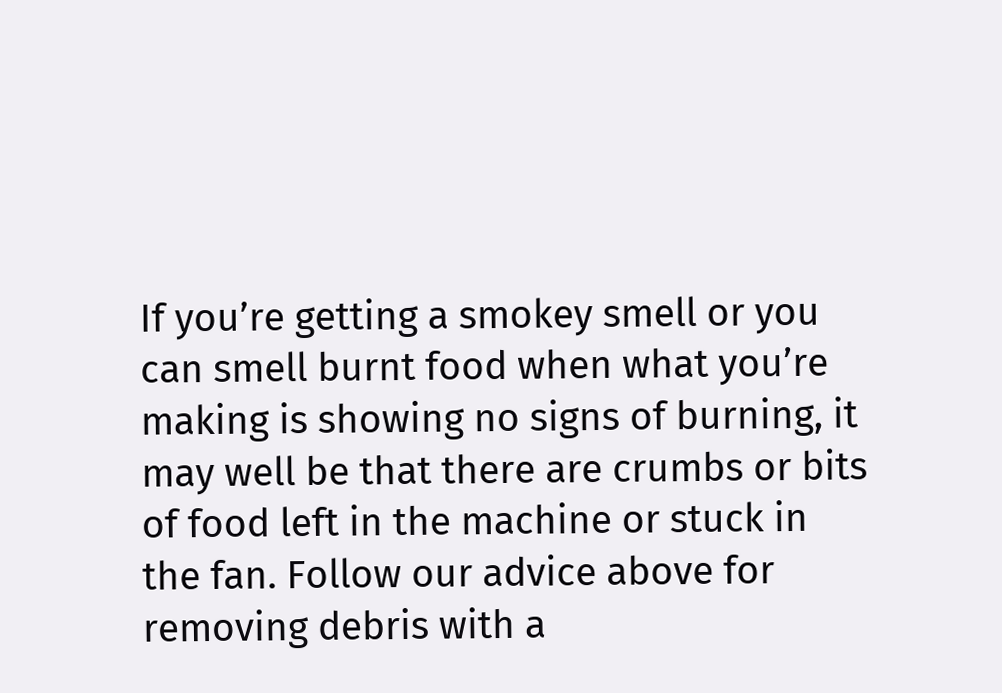If you’re getting a smokey smell or you can smell burnt food when what you’re making is showing no signs of burning, it may well be that there are crumbs or bits of food left in the machine or stuck in the fan. Follow our advice above for removing debris with a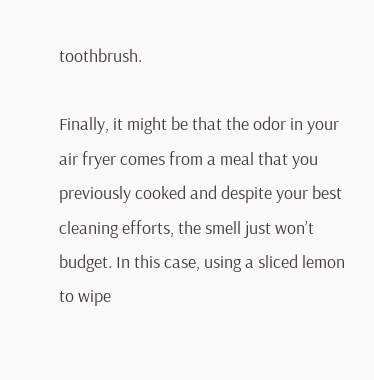toothbrush.

Finally, it might be that the odor in your air fryer comes from a meal that you previously cooked and despite your best cleaning efforts, the smell just won’t budget. In this case, using a sliced lemon to wipe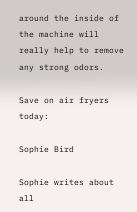around the inside of the machine will really help to remove any strong odors.

Save on air fryers today:

Sophie Bird

Sophie writes about all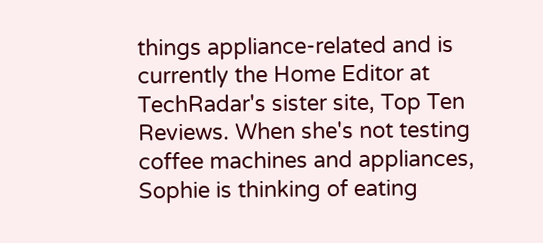things appliance-related and is currently the Home Editor at TechRadar's sister site, Top Ten Reviews. When she's not testing coffee machines and appliances, Sophie is thinking of eating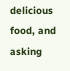delicious food, and asking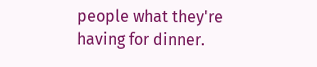people what they're having for dinner.